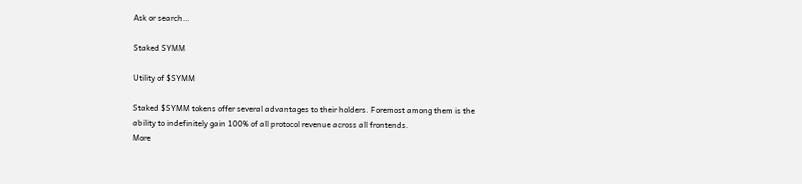Ask or search…

Staked SYMM

Utility of $SYMM

Staked $SYMM tokens offer several advantages to their holders. Foremost among them is the ability to indefinitely gain 100% of all protocol revenue across all frontends.
More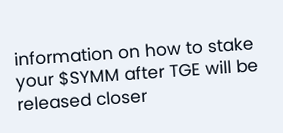information on how to stake your $SYMM after TGE will be released closer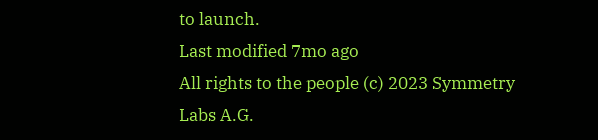to launch.
Last modified 7mo ago
All rights to the people (c) 2023 Symmetry Labs A.G.